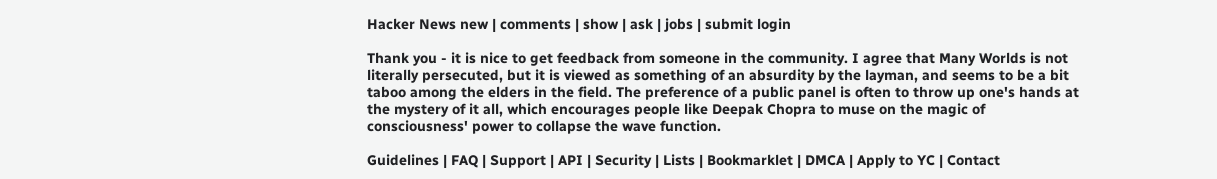Hacker News new | comments | show | ask | jobs | submit login

Thank you - it is nice to get feedback from someone in the community. I agree that Many Worlds is not literally persecuted, but it is viewed as something of an absurdity by the layman, and seems to be a bit taboo among the elders in the field. The preference of a public panel is often to throw up one's hands at the mystery of it all, which encourages people like Deepak Chopra to muse on the magic of consciousness' power to collapse the wave function.

Guidelines | FAQ | Support | API | Security | Lists | Bookmarklet | DMCA | Apply to YC | Contact